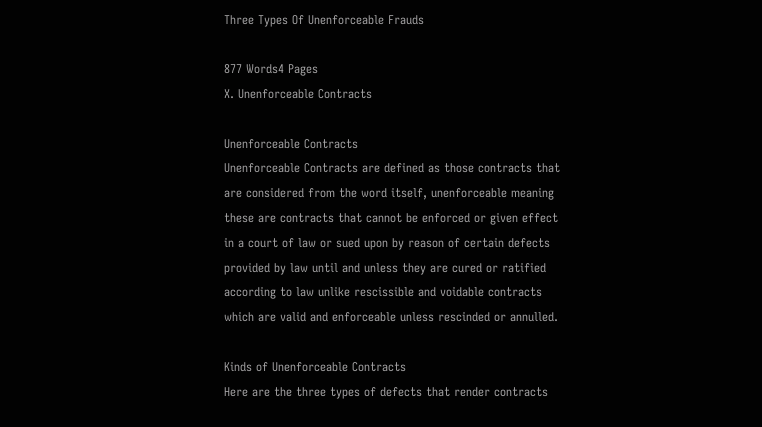Three Types Of Unenforceable Frauds

877 Words4 Pages
X. Unenforceable Contracts

Unenforceable Contracts
Unenforceable Contracts are defined as those contracts that are considered from the word itself, unenforceable meaning these are contracts that cannot be enforced or given effect in a court of law or sued upon by reason of certain defects provided by law until and unless they are cured or ratified according to law unlike rescissible and voidable contracts which are valid and enforceable unless rescinded or annulled.

Kinds of Unenforceable Contracts
Here are the three types of defects that render contracts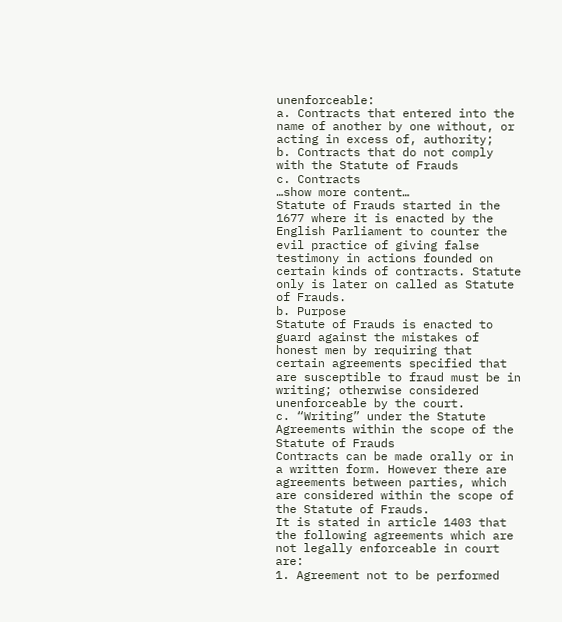unenforceable:
a. Contracts that entered into the name of another by one without, or acting in excess of, authority;
b. Contracts that do not comply with the Statute of Frauds
c. Contracts
…show more content…
Statute of Frauds started in the 1677 where it is enacted by the English Parliament to counter the evil practice of giving false testimony in actions founded on certain kinds of contracts. Statute only is later on called as Statute of Frauds.
b. Purpose
Statute of Frauds is enacted to guard against the mistakes of honest men by requiring that certain agreements specified that are susceptible to fraud must be in writing; otherwise considered unenforceable by the court.
c. “Writing” under the Statute
Agreements within the scope of the Statute of Frauds
Contracts can be made orally or in a written form. However there are agreements between parties, which are considered within the scope of the Statute of Frauds.
It is stated in article 1403 that the following agreements which are not legally enforceable in court are:
1. Agreement not to be performed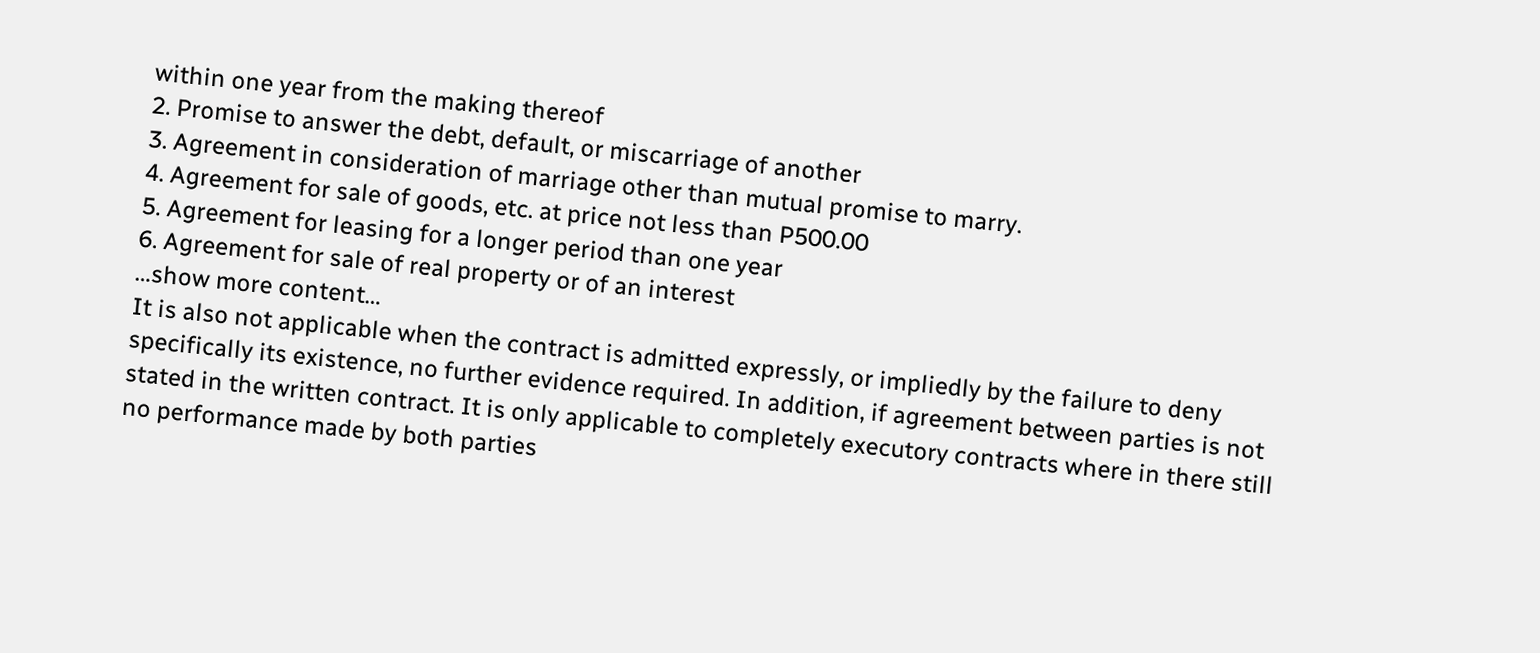within one year from the making thereof
2. Promise to answer the debt, default, or miscarriage of another
3. Agreement in consideration of marriage other than mutual promise to marry.
4. Agreement for sale of goods, etc. at price not less than P500.00
5. Agreement for leasing for a longer period than one year
6. Agreement for sale of real property or of an interest
…show more content…
It is also not applicable when the contract is admitted expressly, or impliedly by the failure to deny specifically its existence, no further evidence required. In addition, if agreement between parties is not stated in the written contract. It is only applicable to completely executory contracts where in there still no performance made by both parties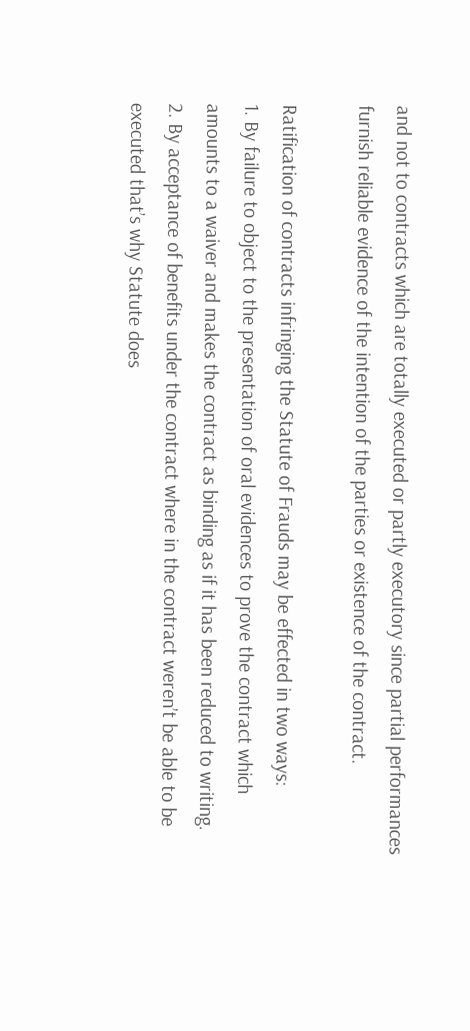and not to contracts which are totally executed or partly executory since partial performances furnish reliable evidence of the intention of the parties or existence of the contract.

Ratification of contracts infringing the Statute of Frauds may be effected in two ways:
1. By failure to object to the presentation of oral evidences to prove the contract which amounts to a waiver and makes the contract as binding as if it has been reduced to writing.
2. By acceptance of benefits under the contract where in the contract weren’t be able to be executed that’s why Statute does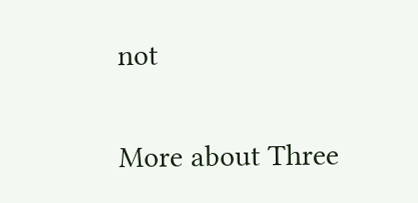not

More about Three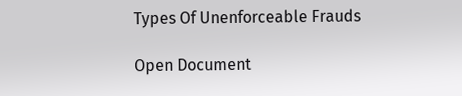Types Of Unenforceable Frauds

Open Document